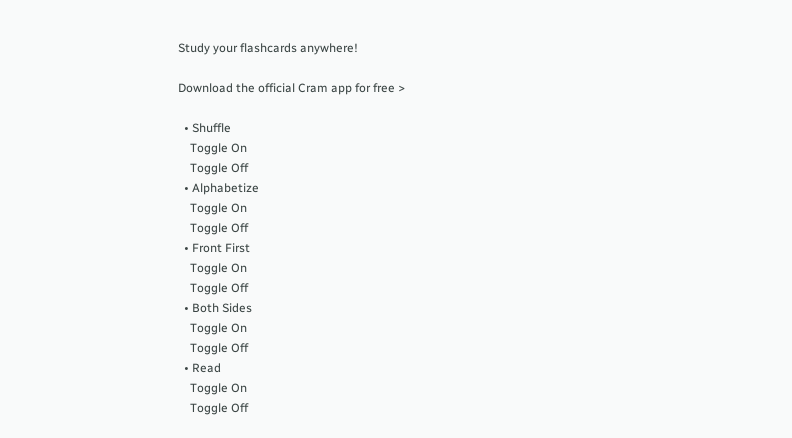Study your flashcards anywhere!

Download the official Cram app for free >

  • Shuffle
    Toggle On
    Toggle Off
  • Alphabetize
    Toggle On
    Toggle Off
  • Front First
    Toggle On
    Toggle Off
  • Both Sides
    Toggle On
    Toggle Off
  • Read
    Toggle On
    Toggle Off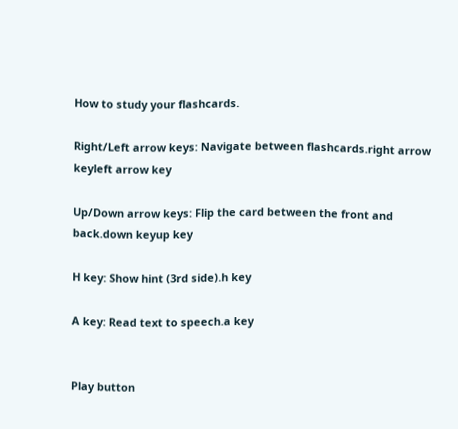How to study your flashcards.

Right/Left arrow keys: Navigate between flashcards.right arrow keyleft arrow key

Up/Down arrow keys: Flip the card between the front and back.down keyup key

H key: Show hint (3rd side).h key

A key: Read text to speech.a key


Play button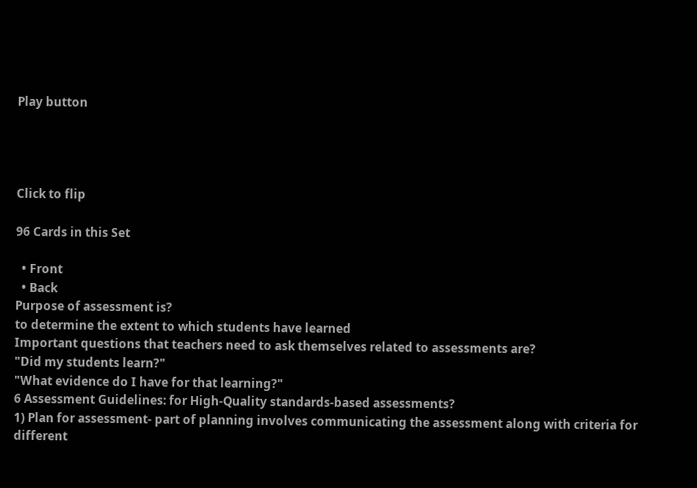Play button




Click to flip

96 Cards in this Set

  • Front
  • Back
Purpose of assessment is?
to determine the extent to which students have learned
Important questions that teachers need to ask themselves related to assessments are?
"Did my students learn?"
"What evidence do I have for that learning?"
6 Assessment Guidelines: for High-Quality standards-based assessments?
1) Plan for assessment- part of planning involves communicating the assessment along with criteria for different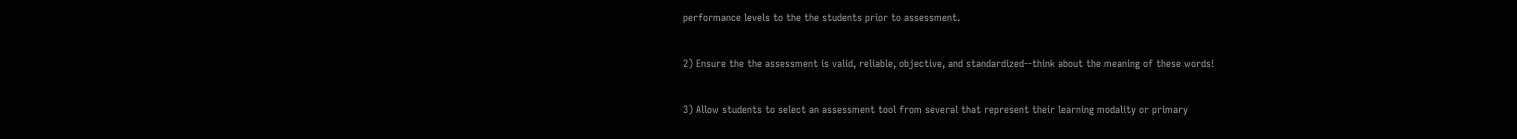performance levels to the the students prior to assessment.

2) Ensure the the assessment is valid, reliable, objective, and standardized--think about the meaning of these words!

3) Allow students to select an assessment tool from several that represent their learning modality or primary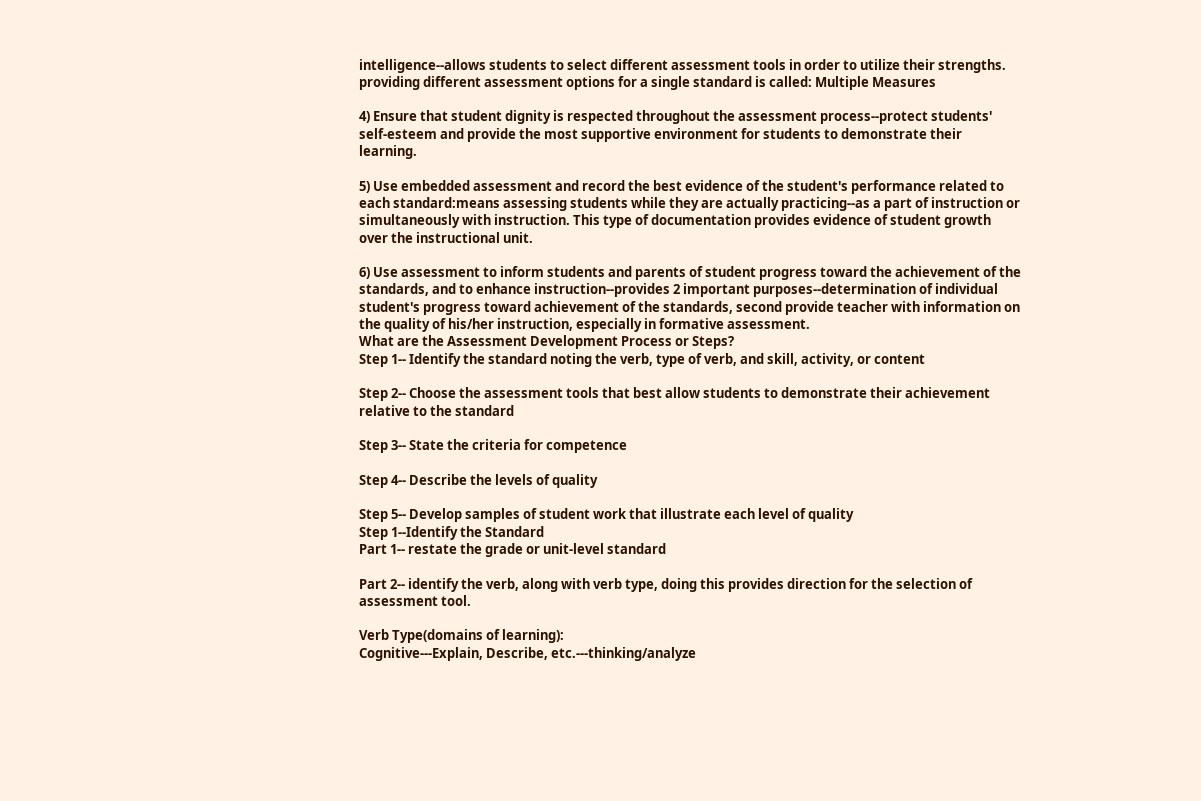intelligence--allows students to select different assessment tools in order to utilize their strengths. providing different assessment options for a single standard is called: Multiple Measures

4) Ensure that student dignity is respected throughout the assessment process--protect students' self-esteem and provide the most supportive environment for students to demonstrate their learning.

5) Use embedded assessment and record the best evidence of the student's performance related to each standard:means assessing students while they are actually practicing--as a part of instruction or simultaneously with instruction. This type of documentation provides evidence of student growth over the instructional unit.

6) Use assessment to inform students and parents of student progress toward the achievement of the standards, and to enhance instruction--provides 2 important purposes--determination of individual student's progress toward achievement of the standards, second provide teacher with information on the quality of his/her instruction, especially in formative assessment.
What are the Assessment Development Process or Steps?
Step 1-- Identify the standard noting the verb, type of verb, and skill, activity, or content

Step 2-- Choose the assessment tools that best allow students to demonstrate their achievement relative to the standard

Step 3-- State the criteria for competence

Step 4-- Describe the levels of quality

Step 5-- Develop samples of student work that illustrate each level of quality
Step 1--Identify the Standard
Part 1-- restate the grade or unit-level standard

Part 2-- identify the verb, along with verb type, doing this provides direction for the selection of assessment tool.

Verb Type(domains of learning):
Cognitive---Explain, Describe, etc.---thinking/analyze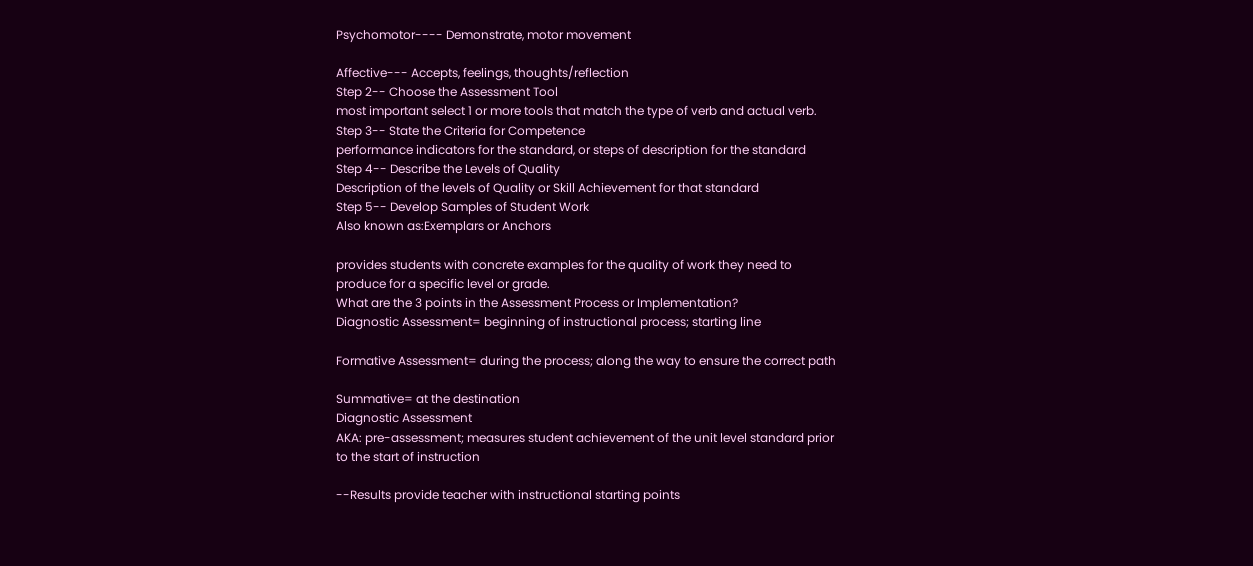Psychomotor---- Demonstrate, motor movement

Affective--- Accepts, feelings, thoughts/reflection
Step 2-- Choose the Assessment Tool
most important select 1 or more tools that match the type of verb and actual verb.
Step 3-- State the Criteria for Competence
performance indicators for the standard, or steps of description for the standard
Step 4-- Describe the Levels of Quality
Description of the levels of Quality or Skill Achievement for that standard
Step 5-- Develop Samples of Student Work
Also known as:Exemplars or Anchors

provides students with concrete examples for the quality of work they need to produce for a specific level or grade.
What are the 3 points in the Assessment Process or Implementation?
Diagnostic Assessment= beginning of instructional process; starting line

Formative Assessment= during the process; along the way to ensure the correct path

Summative= at the destination
Diagnostic Assessment
AKA: pre-assessment; measures student achievement of the unit level standard prior to the start of instruction

--Results provide teacher with instructional starting points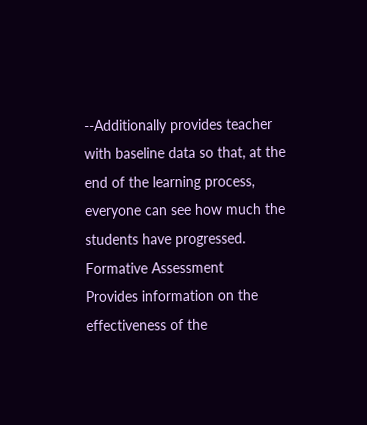--Additionally provides teacher with baseline data so that, at the end of the learning process, everyone can see how much the students have progressed.
Formative Assessment
Provides information on the effectiveness of the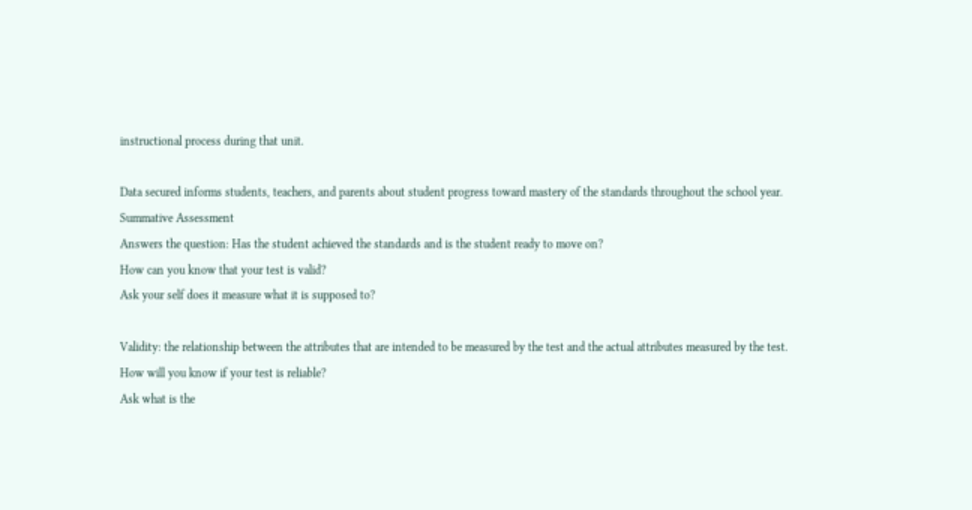instructional process during that unit.

Data secured informs students, teachers, and parents about student progress toward mastery of the standards throughout the school year.
Summative Assessment
Answers the question: Has the student achieved the standards and is the student ready to move on?
How can you know that your test is valid?
Ask your self does it measure what it is supposed to?

Validity: the relationship between the attributes that are intended to be measured by the test and the actual attributes measured by the test.
How will you know if your test is reliable?
Ask what is the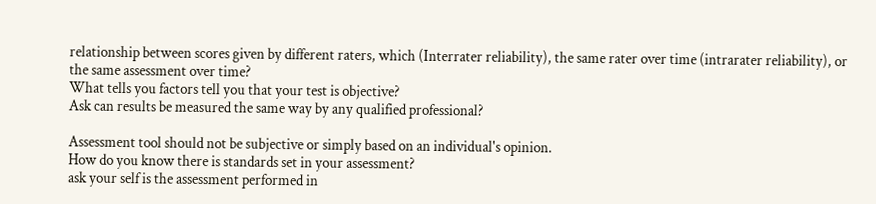relationship between scores given by different raters, which (Interrater reliability), the same rater over time (intrarater reliability), or the same assessment over time?
What tells you factors tell you that your test is objective?
Ask can results be measured the same way by any qualified professional?

Assessment tool should not be subjective or simply based on an individual's opinion.
How do you know there is standards set in your assessment?
ask your self is the assessment performed in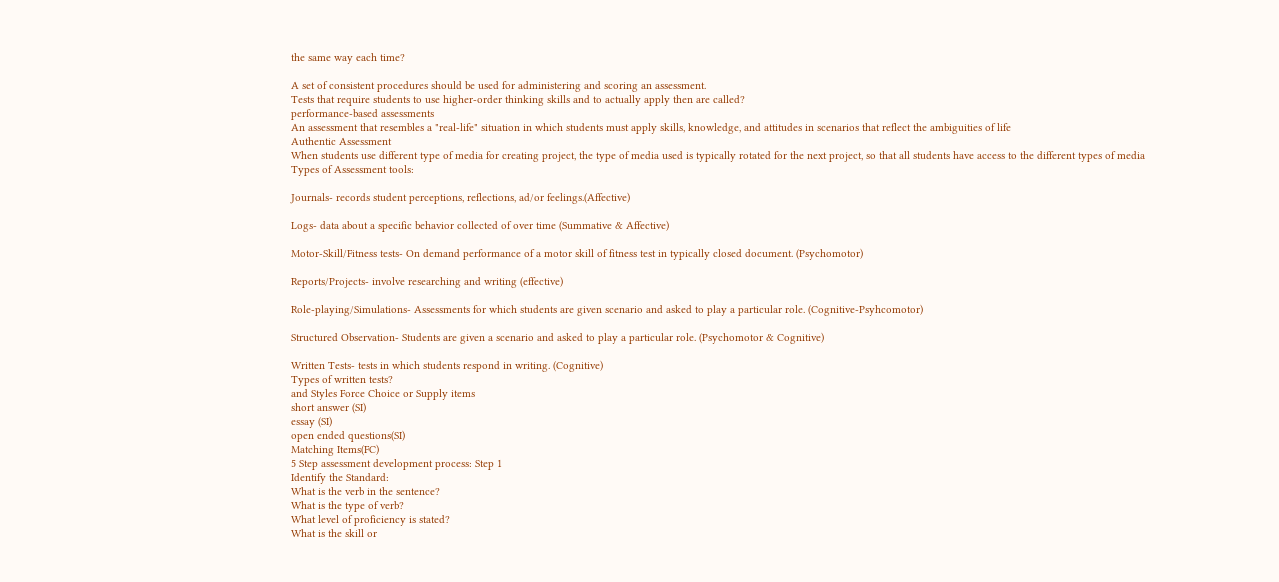the same way each time?

A set of consistent procedures should be used for administering and scoring an assessment.
Tests that require students to use higher-order thinking skills and to actually apply then are called?
performance-based assessments
An assessment that resembles a "real-life" situation in which students must apply skills, knowledge, and attitudes in scenarios that reflect the ambiguities of life
Authentic Assessment
When students use different type of media for creating project, the type of media used is typically rotated for the next project, so that all students have access to the different types of media
Types of Assessment tools:

Journals- records student perceptions, reflections, ad/or feelings.(Affective)

Logs- data about a specific behavior collected of over time (Summative & Affective)

Motor-Skill/Fitness tests- On demand performance of a motor skill of fitness test in typically closed document. (Psychomotor)

Reports/Projects- involve researching and writing (effective)

Role-playing/Simulations- Assessments for which students are given scenario and asked to play a particular role. (Cognitive-Psyhcomotor)

Structured Observation- Students are given a scenario and asked to play a particular role. (Psychomotor & Cognitive)

Written Tests- tests in which students respond in writing. (Cognitive)
Types of written tests?
and Styles Force Choice or Supply items
short answer (SI)
essay (SI)
open ended questions(SI)
Matching Items(FC)
5 Step assessment development process: Step 1
Identify the Standard:
What is the verb in the sentence?
What is the type of verb?
What level of proficiency is stated?
What is the skill or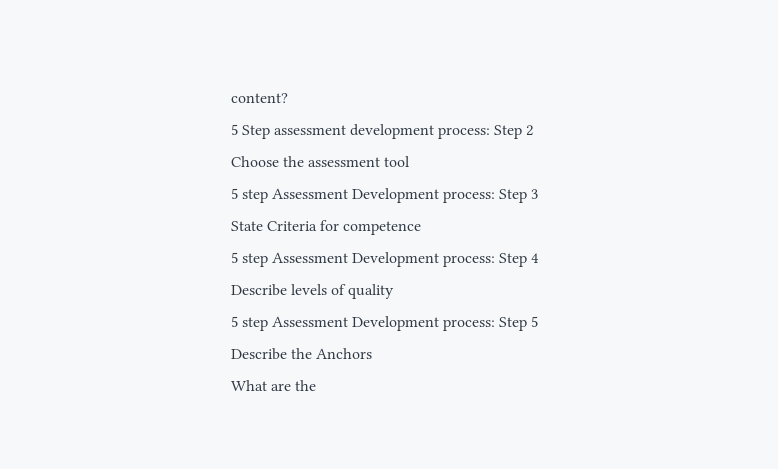content?
5 Step assessment development process: Step 2
Choose the assessment tool
5 step Assessment Development process: Step 3
State Criteria for competence
5 step Assessment Development process: Step 4
Describe levels of quality
5 step Assessment Development process: Step 5
Describe the Anchors
What are the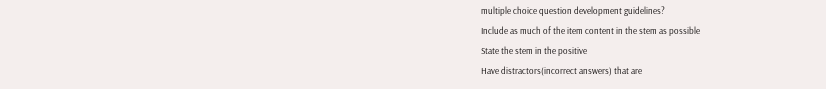multiple choice question development guidelines?
Include as much of the item content in the stem as possible
State the stem in the positive
Have distractors(incorrect answers) that are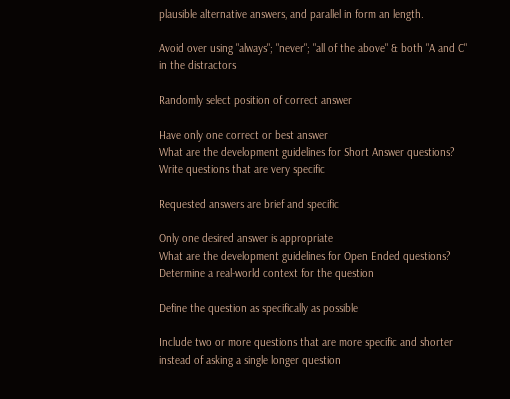plausible alternative answers, and parallel in form an length.

Avoid over using "always"; "never"; "all of the above" & both "A and C" in the distractors

Randomly select position of correct answer

Have only one correct or best answer
What are the development guidelines for Short Answer questions?
Write questions that are very specific

Requested answers are brief and specific

Only one desired answer is appropriate
What are the development guidelines for Open Ended questions?
Determine a real-world context for the question

Define the question as specifically as possible

Include two or more questions that are more specific and shorter instead of asking a single longer question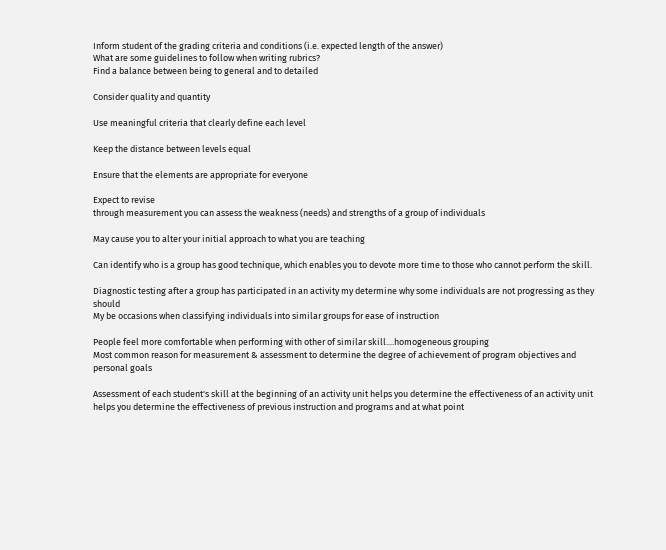Inform student of the grading criteria and conditions (i.e. expected length of the answer)
What are some guidelines to follow when writing rubrics?
Find a balance between being to general and to detailed

Consider quality and quantity

Use meaningful criteria that clearly define each level

Keep the distance between levels equal

Ensure that the elements are appropriate for everyone

Expect to revise
through measurement you can assess the weakness (needs) and strengths of a group of individuals

May cause you to alter your initial approach to what you are teaching

Can identify who is a group has good technique, which enables you to devote more time to those who cannot perform the skill.

Diagnostic testing after a group has participated in an activity my determine why some individuals are not progressing as they should
My be occasions when classifying individuals into similar groups for ease of instruction

People feel more comfortable when performing with other of similar skill....homogeneous grouping
Most common reason for measurement & assessment to determine the degree of achievement of program objectives and personal goals

Assessment of each student's skill at the beginning of an activity unit helps you determine the effectiveness of an activity unit helps you determine the effectiveness of previous instruction and programs and at what point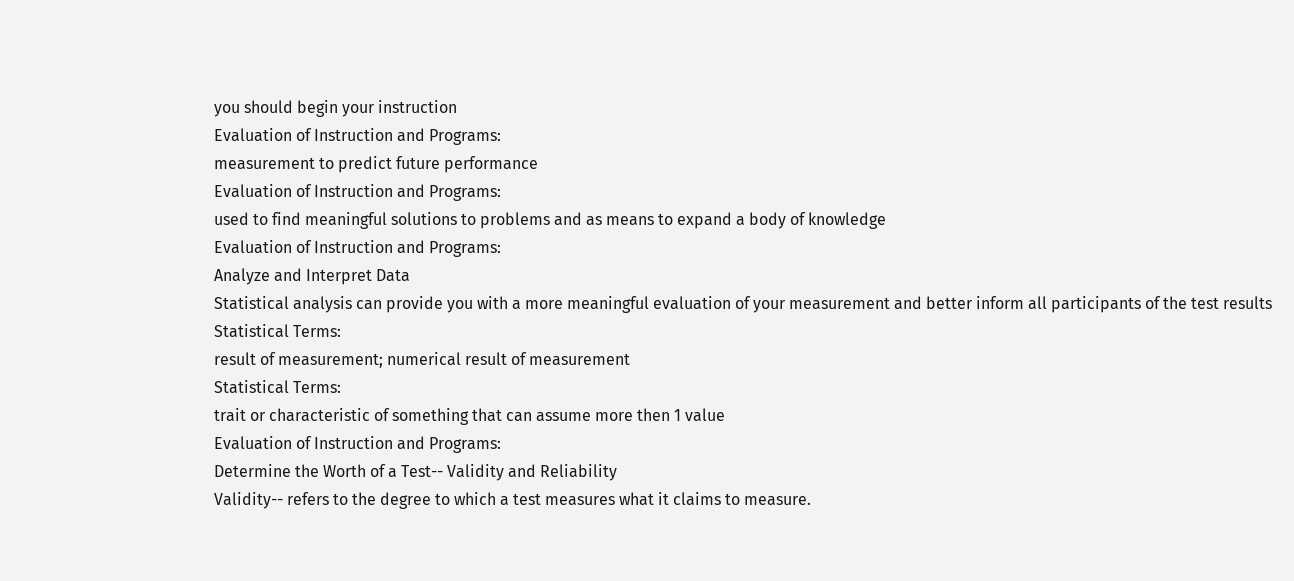you should begin your instruction
Evaluation of Instruction and Programs:
measurement to predict future performance
Evaluation of Instruction and Programs:
used to find meaningful solutions to problems and as means to expand a body of knowledge
Evaluation of Instruction and Programs:
Analyze and Interpret Data
Statistical analysis can provide you with a more meaningful evaluation of your measurement and better inform all participants of the test results
Statistical Terms:
result of measurement; numerical result of measurement
Statistical Terms:
trait or characteristic of something that can assume more then 1 value
Evaluation of Instruction and Programs:
Determine the Worth of a Test-- Validity and Reliability
Validity-- refers to the degree to which a test measures what it claims to measure.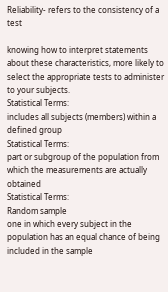Reliability- refers to the consistency of a test

knowing how to interpret statements about these characteristics, more likely to select the appropriate tests to administer to your subjects.
Statistical Terms:
includes all subjects (members) within a defined group
Statistical Terms:
part or subgroup of the population from which the measurements are actually obtained
Statistical Terms:
Random sample
one in which every subject in the population has an equal chance of being included in the sample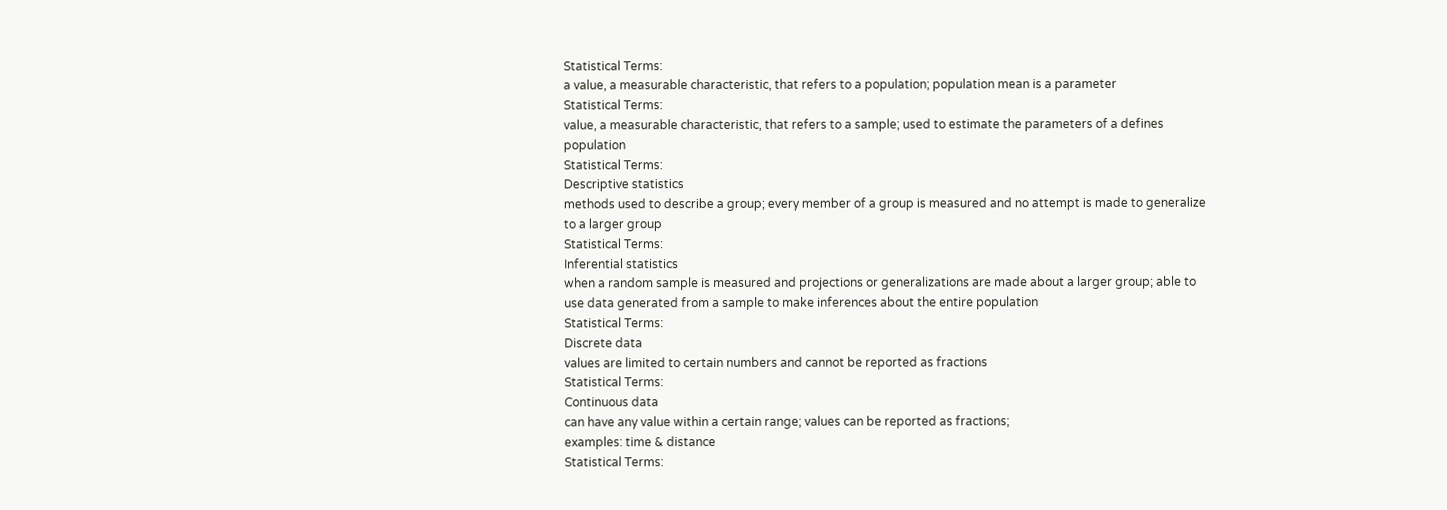Statistical Terms:
a value, a measurable characteristic, that refers to a population; population mean is a parameter
Statistical Terms:
value, a measurable characteristic, that refers to a sample; used to estimate the parameters of a defines population
Statistical Terms:
Descriptive statistics
methods used to describe a group; every member of a group is measured and no attempt is made to generalize to a larger group
Statistical Terms:
Inferential statistics
when a random sample is measured and projections or generalizations are made about a larger group; able to use data generated from a sample to make inferences about the entire population
Statistical Terms:
Discrete data
values are limited to certain numbers and cannot be reported as fractions
Statistical Terms:
Continuous data
can have any value within a certain range; values can be reported as fractions;
examples: time & distance
Statistical Terms: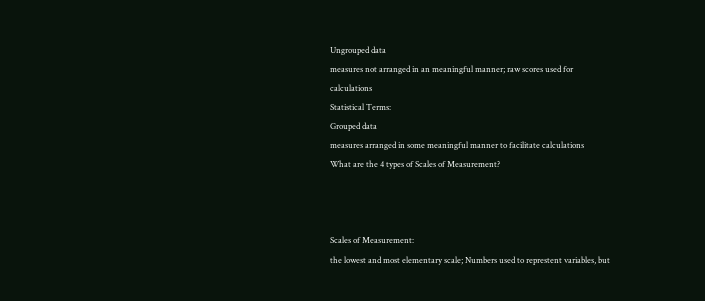Ungrouped data
measures not arranged in an meaningful manner; raw scores used for calculations
Statistical Terms:
Grouped data
measures arranged in some meaningful manner to facilitate calculations
What are the 4 types of Scales of Measurement?



Scales of Measurement:
the lowest and most elementary scale; Numbers used to represtent variables, but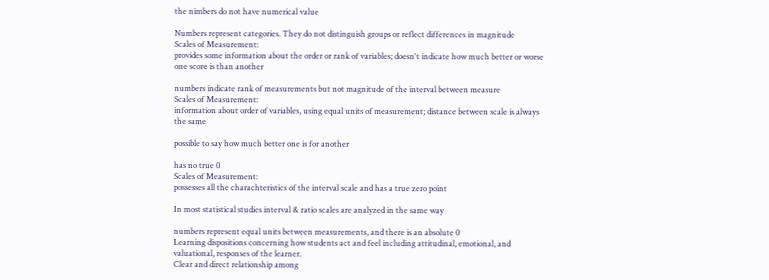the nimbers do not have numerical value

Numbers represent categories. They do not distinguish groups or reflect differences in magnitude
Scales of Measurement:
provides some information about the order or rank of variables; doesn't indicate how much better or worse one score is than another

numbers indicate rank of measurements but not magnitude of the interval between measure
Scales of Measurement:
information about order of variables, using equal units of measurement; distance between scale is always the same

possible to say how much better one is for another

has no true 0
Scales of Measurement:
possesses all the charachteristics of the interval scale and has a true zero point

In most statistical studies interval & ratio scales are analyzed in the same way

numbers represent equal units between measurements, and there is an absolute 0
Learning dispositions concerning how students act and feel including attitudinal, emotional, and valuational, responses of the learner.
Clear and direct relationship among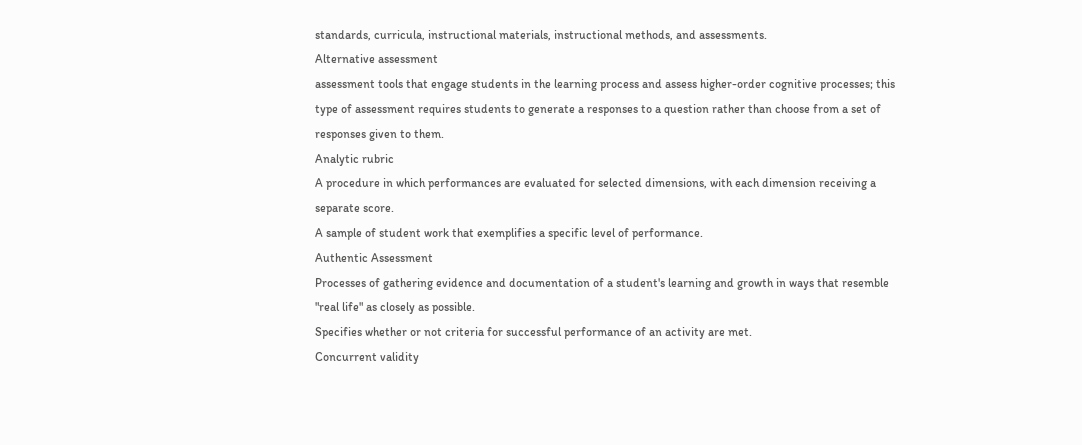standards, curricula, instructional materials, instructional methods, and assessments.
Alternative assessment
assessment tools that engage students in the learning process and assess higher-order cognitive processes; this type of assessment requires students to generate a responses to a question rather than choose from a set of responses given to them.
Analytic rubric
A procedure in which performances are evaluated for selected dimensions, with each dimension receiving a separate score.
A sample of student work that exemplifies a specific level of performance.
Authentic Assessment
Processes of gathering evidence and documentation of a student's learning and growth in ways that resemble "real life" as closely as possible.
Specifies whether or not criteria for successful performance of an activity are met.
Concurrent validity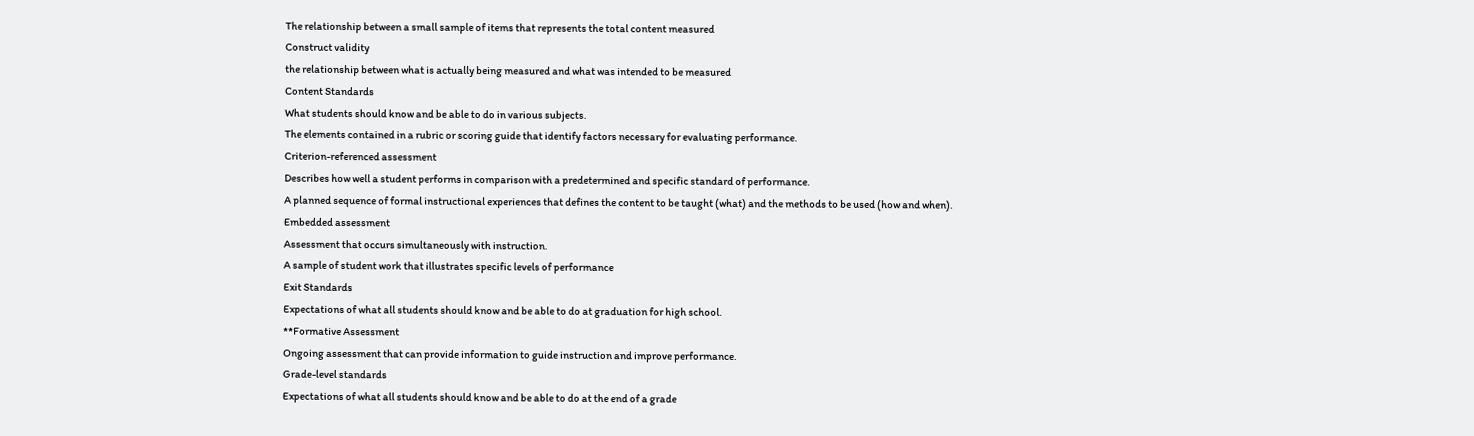The relationship between a small sample of items that represents the total content measured
Construct validity
the relationship between what is actually being measured and what was intended to be measured
Content Standards
What students should know and be able to do in various subjects.
The elements contained in a rubric or scoring guide that identify factors necessary for evaluating performance.
Criterion-referenced assessment
Describes how well a student performs in comparison with a predetermined and specific standard of performance.
A planned sequence of formal instructional experiences that defines the content to be taught (what) and the methods to be used (how and when).
Embedded assessment
Assessment that occurs simultaneously with instruction.
A sample of student work that illustrates specific levels of performance
Exit Standards
Expectations of what all students should know and be able to do at graduation for high school.
**Formative Assessment
Ongoing assessment that can provide information to guide instruction and improve performance.
Grade-level standards
Expectations of what all students should know and be able to do at the end of a grade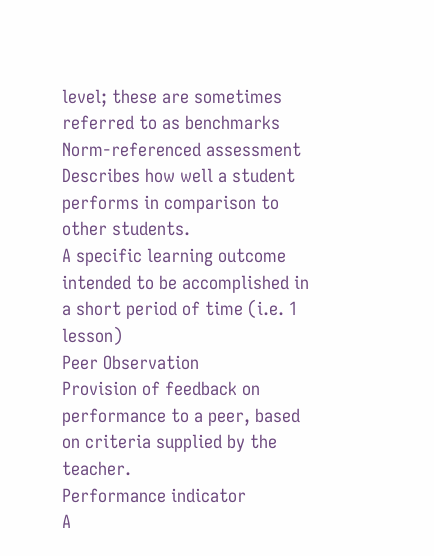level; these are sometimes referred to as benchmarks
Norm-referenced assessment
Describes how well a student performs in comparison to other students.
A specific learning outcome intended to be accomplished in a short period of time (i.e. 1 lesson)
Peer Observation
Provision of feedback on performance to a peer, based on criteria supplied by the teacher.
Performance indicator
A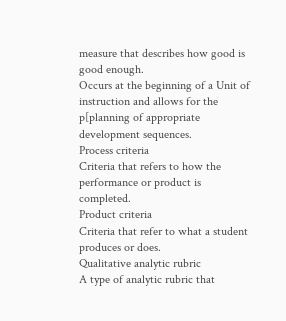measure that describes how good is good enough.
Occurs at the beginning of a Unit of instruction and allows for the p[planning of appropriate development sequences.
Process criteria
Criteria that refers to how the performance or product is completed.
Product criteria
Criteria that refer to what a student produces or does.
Qualitative analytic rubric
A type of analytic rubric that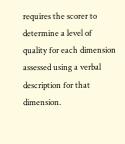requires the scorer to determine a level of quality for each dimension assessed using a verbal description for that dimension.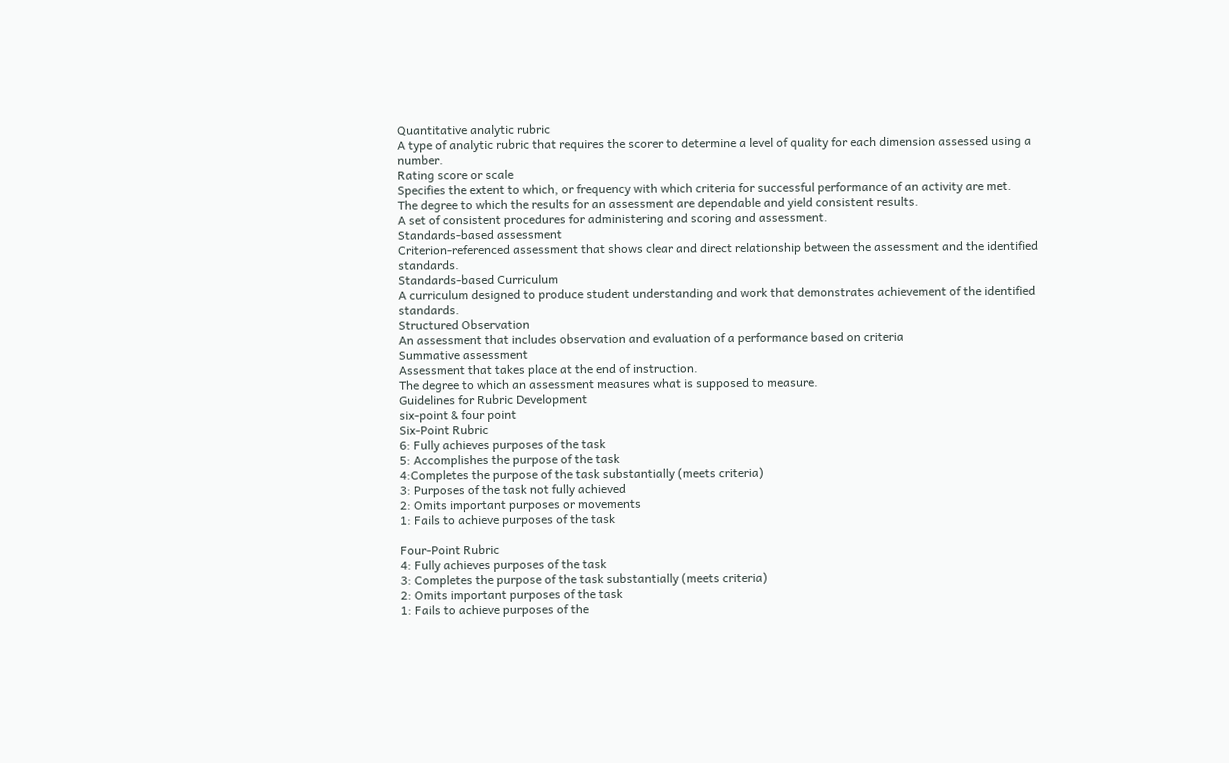Quantitative analytic rubric
A type of analytic rubric that requires the scorer to determine a level of quality for each dimension assessed using a number.
Rating score or scale
Specifies the extent to which, or frequency with which criteria for successful performance of an activity are met.
The degree to which the results for an assessment are dependable and yield consistent results.
A set of consistent procedures for administering and scoring and assessment.
Standards-based assessment
Criterion-referenced assessment that shows clear and direct relationship between the assessment and the identified standards.
Standards-based Curriculum
A curriculum designed to produce student understanding and work that demonstrates achievement of the identified standards.
Structured Observation
An assessment that includes observation and evaluation of a performance based on criteria
Summative assessment
Assessment that takes place at the end of instruction.
The degree to which an assessment measures what is supposed to measure.
Guidelines for Rubric Development
six-point & four point
Six-Point Rubric
6: Fully achieves purposes of the task
5: Accomplishes the purpose of the task
4:Completes the purpose of the task substantially (meets criteria)
3: Purposes of the task not fully achieved
2: Omits important purposes or movements
1: Fails to achieve purposes of the task

Four-Point Rubric
4: Fully achieves purposes of the task
3: Completes the purpose of the task substantially (meets criteria)
2: Omits important purposes of the task
1: Fails to achieve purposes of the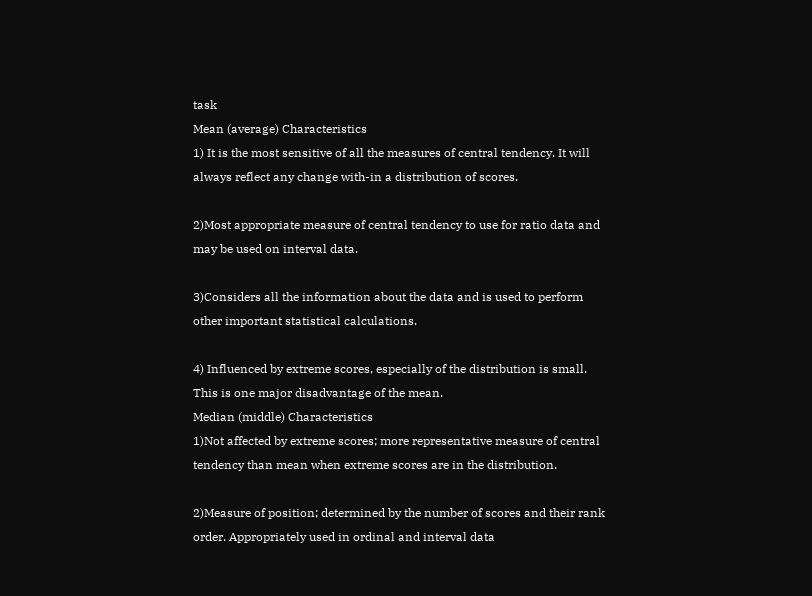task
Mean (average) Characteristics
1) It is the most sensitive of all the measures of central tendency. It will always reflect any change with-in a distribution of scores.

2)Most appropriate measure of central tendency to use for ratio data and may be used on interval data.

3)Considers all the information about the data and is used to perform other important statistical calculations.

4) Influenced by extreme scores, especially of the distribution is small. This is one major disadvantage of the mean.
Median (middle) Characteristics
1)Not affected by extreme scores; more representative measure of central tendency than mean when extreme scores are in the distribution.

2)Measure of position; determined by the number of scores and their rank order. Appropriately used in ordinal and interval data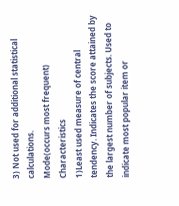3) Not used for additional statistical calculations.
Mode(occurs most frequent) Characteristics
1)Least used measure of central tendency. Indicates the score attained by the largest number of subjects. Used to indicate most popular item or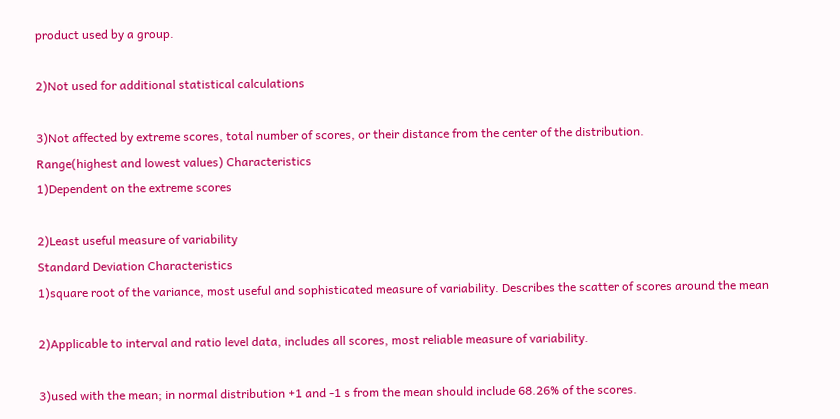product used by a group.

2)Not used for additional statistical calculations

3)Not affected by extreme scores, total number of scores, or their distance from the center of the distribution.
Range(highest and lowest values) Characteristics
1)Dependent on the extreme scores

2)Least useful measure of variability
Standard Deviation Characteristics
1)square root of the variance, most useful and sophisticated measure of variability. Describes the scatter of scores around the mean

2)Applicable to interval and ratio level data, includes all scores, most reliable measure of variability.

3)used with the mean; in normal distribution +1 and -1 s from the mean should include 68.26% of the scores.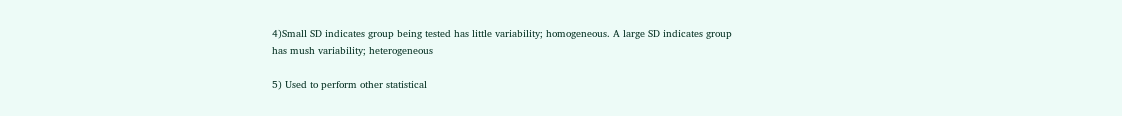4)Small SD indicates group being tested has little variability; homogeneous. A large SD indicates group has mush variability; heterogeneous

5) Used to perform other statistical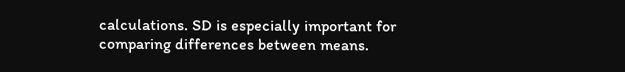calculations. SD is especially important for comparing differences between means.